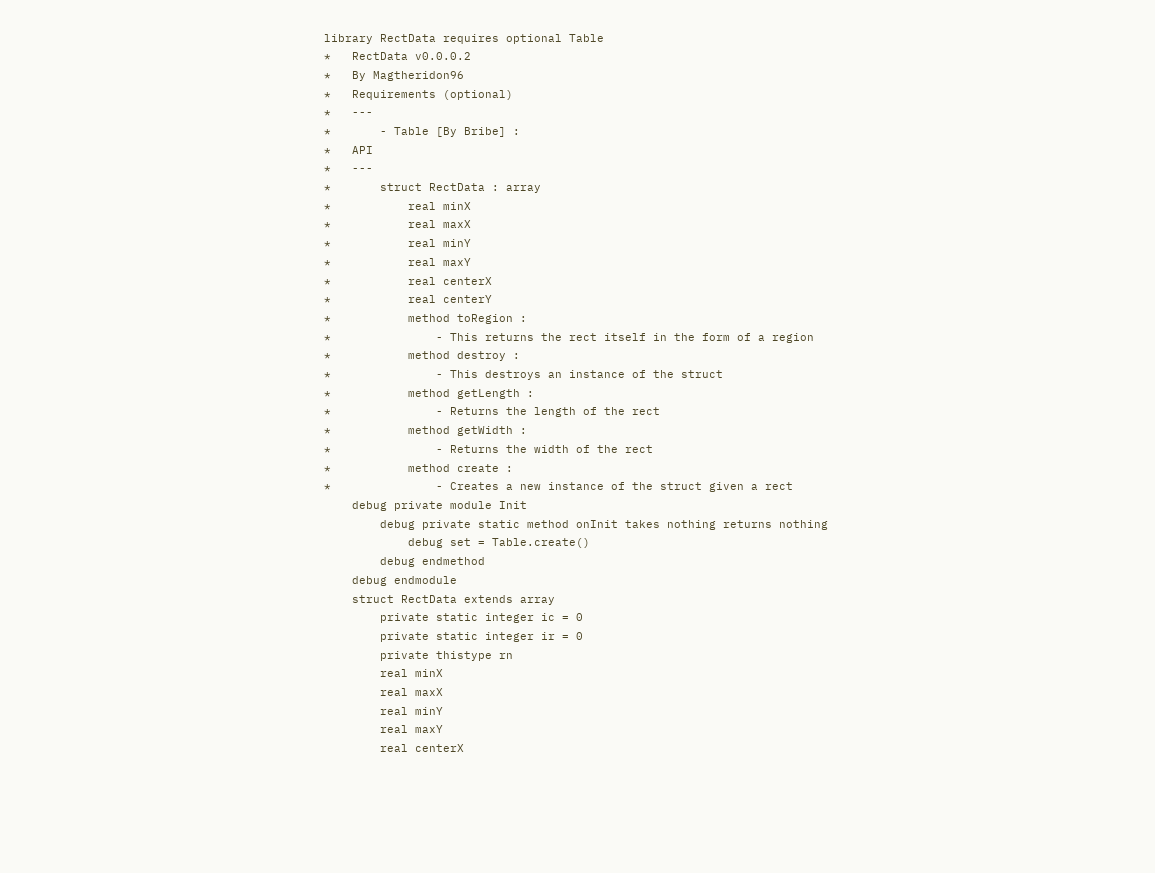library RectData requires optional Table
*   RectData v0.0.0.2
*   By Magtheridon96
*   Requirements (optional)
*   ---
*       - Table [By Bribe] :
*   API
*   ---
*       struct RectData : array
*           real minX
*           real maxX
*           real minY
*           real maxY
*           real centerX
*           real centerY
*           method toRegion :
*               - This returns the rect itself in the form of a region
*           method destroy :
*               - This destroys an instance of the struct
*           method getLength :
*               - Returns the length of the rect
*           method getWidth :
*               - Returns the width of the rect
*           method create :
*               - Creates a new instance of the struct given a rect
    debug private module Init
        debug private static method onInit takes nothing returns nothing
            debug set = Table.create()
        debug endmethod
    debug endmodule
    struct RectData extends array
        private static integer ic = 0
        private static integer ir = 0
        private thistype rn
        real minX
        real maxX
        real minY
        real maxY
        real centerX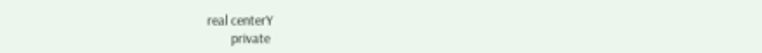real centerY
        private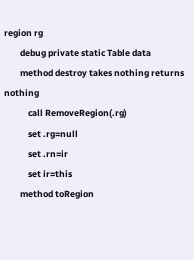region rg
        debug private static Table data
        method destroy takes nothing returns nothing
            call RemoveRegion(.rg)
            set .rg=null
            set .rn=ir
            set ir=this
        method toRegion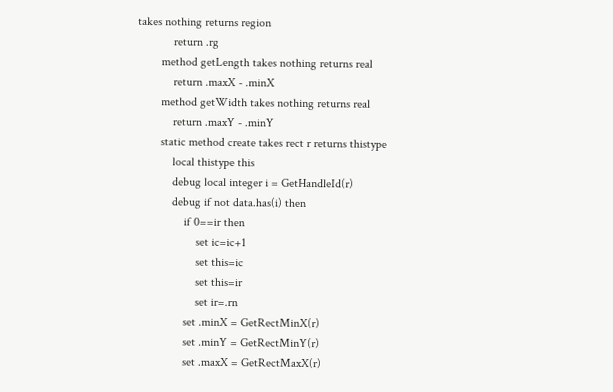takes nothing returns region
            return .rg
        method getLength takes nothing returns real
            return .maxX - .minX
        method getWidth takes nothing returns real
            return .maxY - .minY
        static method create takes rect r returns thistype
            local thistype this
            debug local integer i = GetHandleId(r)
            debug if not data.has(i) then
                if 0==ir then
                    set ic=ic+1
                    set this=ic
                    set this=ir
                    set ir=.rn
                set .minX = GetRectMinX(r)
                set .minY = GetRectMinY(r)
                set .maxX = GetRectMaxX(r)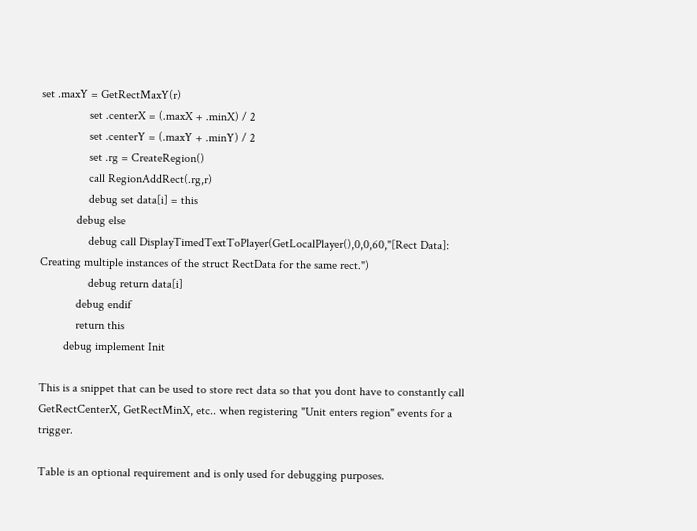set .maxY = GetRectMaxY(r)
                set .centerX = (.maxX + .minX) / 2
                set .centerY = (.maxY + .minY) / 2
                set .rg = CreateRegion()
                call RegionAddRect(.rg,r)
                debug set data[i] = this
            debug else
                debug call DisplayTimedTextToPlayer(GetLocalPlayer(),0,0,60,"[Rect Data]: Creating multiple instances of the struct RectData for the same rect.")
                debug return data[i]
            debug endif
            return this
        debug implement Init

This is a snippet that can be used to store rect data so that you dont have to constantly call GetRectCenterX, GetRectMinX, etc.. when registering "Unit enters region" events for a trigger.

Table is an optional requirement and is only used for debugging purposes.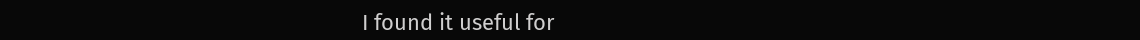I found it useful for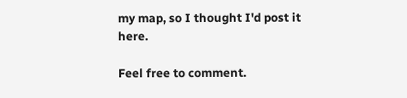my map, so I thought I'd post it here.

Feel free to comment.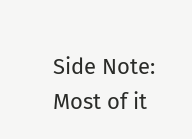Side Note: Most of it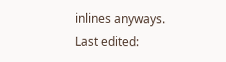inlines anyways.
Last edited: